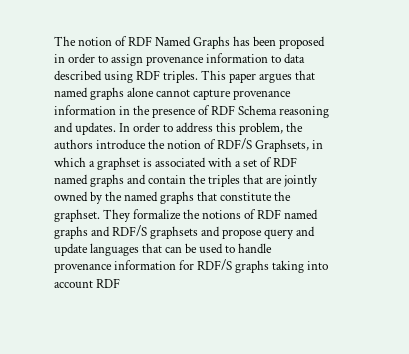The notion of RDF Named Graphs has been proposed in order to assign provenance information to data described using RDF triples. This paper argues that named graphs alone cannot capture provenance information in the presence of RDF Schema reasoning and updates. In order to address this problem, the authors introduce the notion of RDF/S Graphsets, in which a graphset is associated with a set of RDF named graphs and contain the triples that are jointly owned by the named graphs that constitute the graphset. They formalize the notions of RDF named graphs and RDF/S graphsets and propose query and update languages that can be used to handle provenance information for RDF/S graphs taking into account RDF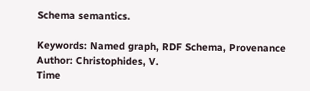Schema semantics.

Keywords: Named graph, RDF Schema, Provenance
Author: Christophides, V.
Time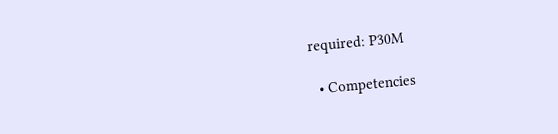required: P30M

  • Competencies